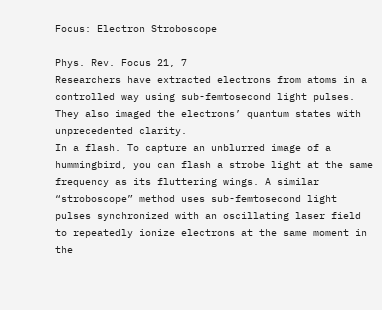Focus: Electron Stroboscope

Phys. Rev. Focus 21, 7
Researchers have extracted electrons from atoms in a controlled way using sub-femtosecond light pulses. They also imaged the electrons’ quantum states with unprecedented clarity.
In a flash. To capture an unblurred image of a hummingbird, you can flash a strobe light at the same frequency as its fluttering wings. A similar “stroboscope” method uses sub-femtosecond light pulses synchronized with an oscillating laser field to repeatedly ionize electrons at the same moment in the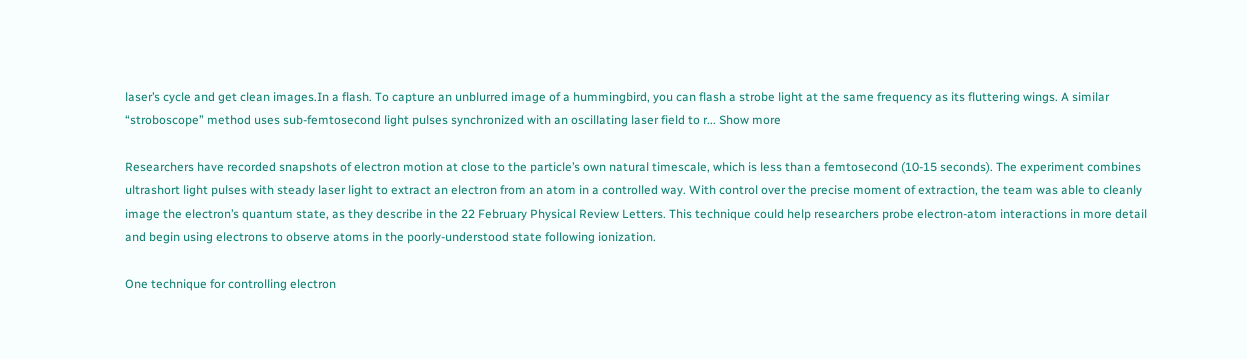laser’s cycle and get clean images.In a flash. To capture an unblurred image of a hummingbird, you can flash a strobe light at the same frequency as its fluttering wings. A similar “stroboscope” method uses sub-femtosecond light pulses synchronized with an oscillating laser field to r... Show more

Researchers have recorded snapshots of electron motion at close to the particle’s own natural timescale, which is less than a femtosecond (10-15 seconds). The experiment combines ultrashort light pulses with steady laser light to extract an electron from an atom in a controlled way. With control over the precise moment of extraction, the team was able to cleanly image the electron’s quantum state, as they describe in the 22 February Physical Review Letters. This technique could help researchers probe electron-atom interactions in more detail and begin using electrons to observe atoms in the poorly-understood state following ionization.

One technique for controlling electron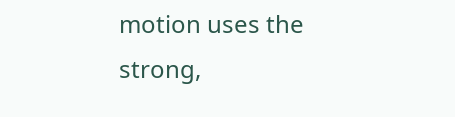motion uses the strong,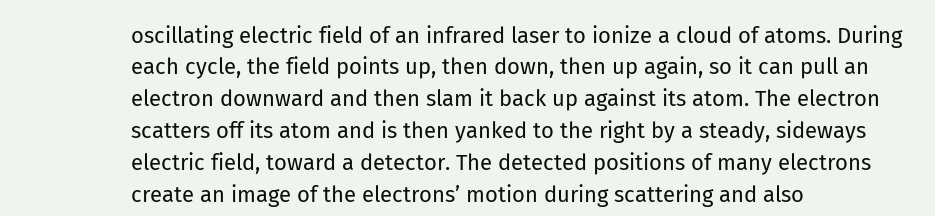oscillating electric field of an infrared laser to ionize a cloud of atoms. During each cycle, the field points up, then down, then up again, so it can pull an electron downward and then slam it back up against its atom. The electron scatters off its atom and is then yanked to the right by a steady, sideways electric field, toward a detector. The detected positions of many electrons create an image of the electrons’ motion during scattering and also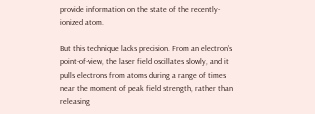provide information on the state of the recently-ionized atom.

But this technique lacks precision. From an electron’s point-of-view, the laser field oscillates slowly, and it pulls electrons from atoms during a range of times near the moment of peak field strength, rather than releasing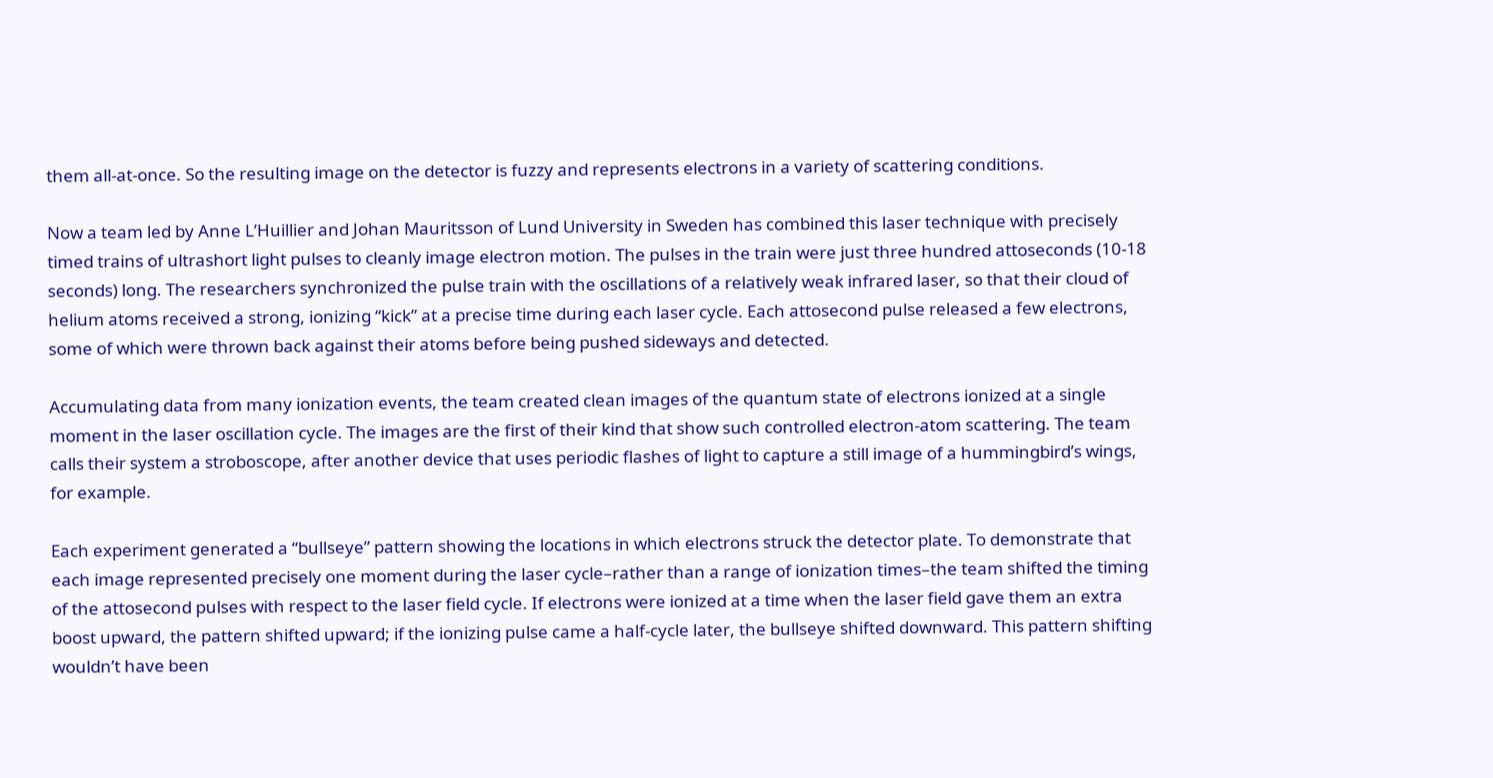them all-at-once. So the resulting image on the detector is fuzzy and represents electrons in a variety of scattering conditions.

Now a team led by Anne L’Huillier and Johan Mauritsson of Lund University in Sweden has combined this laser technique with precisely timed trains of ultrashort light pulses to cleanly image electron motion. The pulses in the train were just three hundred attoseconds (10-18 seconds) long. The researchers synchronized the pulse train with the oscillations of a relatively weak infrared laser, so that their cloud of helium atoms received a strong, ionizing “kick” at a precise time during each laser cycle. Each attosecond pulse released a few electrons, some of which were thrown back against their atoms before being pushed sideways and detected.

Accumulating data from many ionization events, the team created clean images of the quantum state of electrons ionized at a single moment in the laser oscillation cycle. The images are the first of their kind that show such controlled electron-atom scattering. The team calls their system a stroboscope, after another device that uses periodic flashes of light to capture a still image of a hummingbird’s wings, for example.

Each experiment generated a “bullseye” pattern showing the locations in which electrons struck the detector plate. To demonstrate that each image represented precisely one moment during the laser cycle–rather than a range of ionization times–the team shifted the timing of the attosecond pulses with respect to the laser field cycle. If electrons were ionized at a time when the laser field gave them an extra boost upward, the pattern shifted upward; if the ionizing pulse came a half-cycle later, the bullseye shifted downward. This pattern shifting wouldn’t have been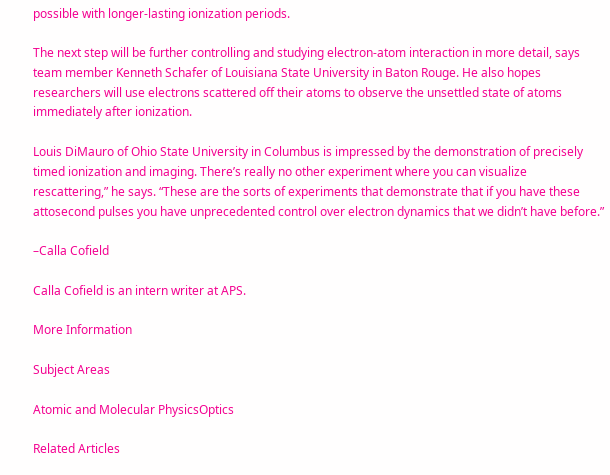possible with longer-lasting ionization periods.

The next step will be further controlling and studying electron-atom interaction in more detail, says team member Kenneth Schafer of Louisiana State University in Baton Rouge. He also hopes researchers will use electrons scattered off their atoms to observe the unsettled state of atoms immediately after ionization.

Louis DiMauro of Ohio State University in Columbus is impressed by the demonstration of precisely timed ionization and imaging. There’s really no other experiment where you can visualize rescattering,” he says. “These are the sorts of experiments that demonstrate that if you have these attosecond pulses you have unprecedented control over electron dynamics that we didn’t have before.”

–Calla Cofield

Calla Cofield is an intern writer at APS.

More Information

Subject Areas

Atomic and Molecular PhysicsOptics

Related Articles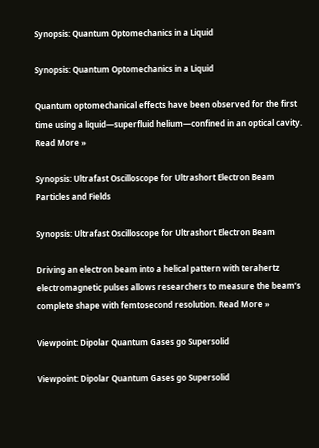Synopsis: Quantum Optomechanics in a Liquid

Synopsis: Quantum Optomechanics in a Liquid

Quantum optomechanical effects have been observed for the first time using a liquid—superfluid helium—confined in an optical cavity. Read More »

Synopsis: Ultrafast Oscilloscope for Ultrashort Electron Beam
Particles and Fields

Synopsis: Ultrafast Oscilloscope for Ultrashort Electron Beam

Driving an electron beam into a helical pattern with terahertz electromagnetic pulses allows researchers to measure the beam’s complete shape with femtosecond resolution. Read More »

Viewpoint: Dipolar Quantum Gases go Supersolid

Viewpoint: Dipolar Quantum Gases go Supersolid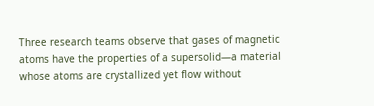Three research teams observe that gases of magnetic atoms have the properties of a supersolid—a material whose atoms are crystallized yet flow without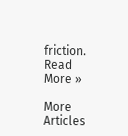friction. Read More »

More Articles